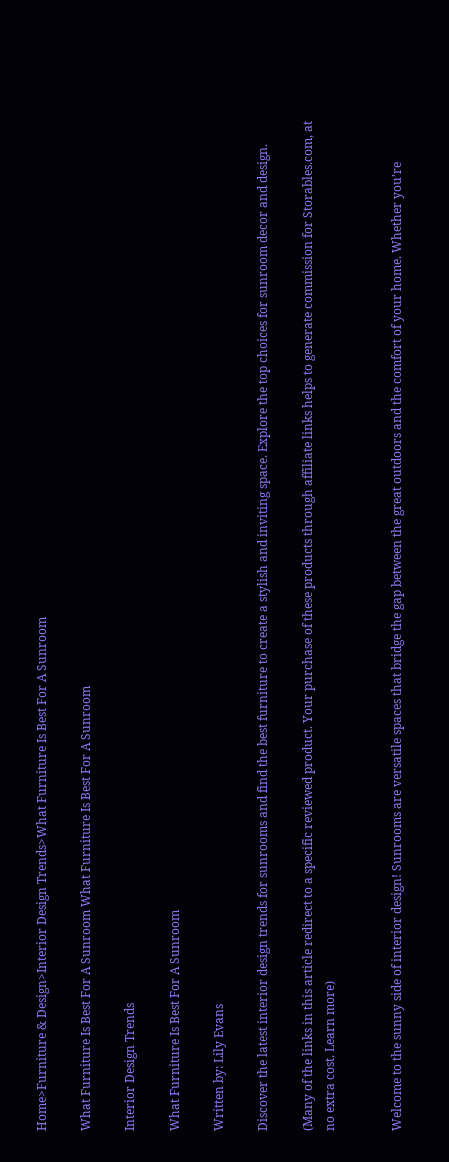Home>Furniture & Design>Interior Design Trends>What Furniture Is Best For A Sunroom

What Furniture Is Best For A Sunroom What Furniture Is Best For A Sunroom

Interior Design Trends

What Furniture Is Best For A Sunroom

Written by: Lily Evans

Discover the latest interior design trends for sunrooms and find the best furniture to create a stylish and inviting space. Explore the top choices for sunroom decor and design.

(Many of the links in this article redirect to a specific reviewed product. Your purchase of these products through affiliate links helps to generate commission for Storables.com, at no extra cost. Learn more)


Welcome to the sunny side of interior design! Sunrooms are versatile spaces that bridge the gap between the great outdoors and the comfort of your home. Whether you’re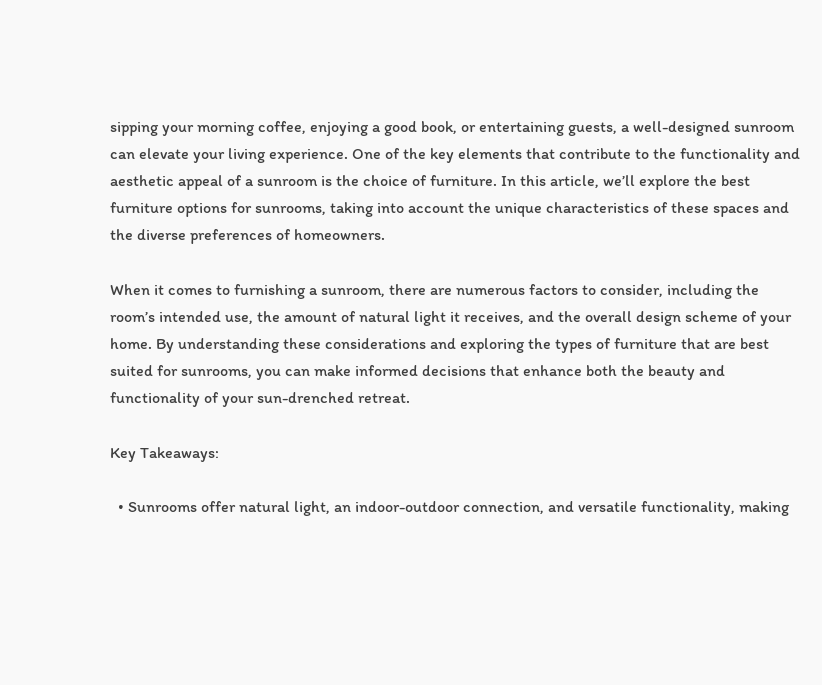sipping your morning coffee, enjoying a good book, or entertaining guests, a well-designed sunroom can elevate your living experience. One of the key elements that contribute to the functionality and aesthetic appeal of a sunroom is the choice of furniture. In this article, we’ll explore the best furniture options for sunrooms, taking into account the unique characteristics of these spaces and the diverse preferences of homeowners.

When it comes to furnishing a sunroom, there are numerous factors to consider, including the room’s intended use, the amount of natural light it receives, and the overall design scheme of your home. By understanding these considerations and exploring the types of furniture that are best suited for sunrooms, you can make informed decisions that enhance both the beauty and functionality of your sun-drenched retreat.

Key Takeaways:

  • Sunrooms offer natural light, an indoor-outdoor connection, and versatile functionality, making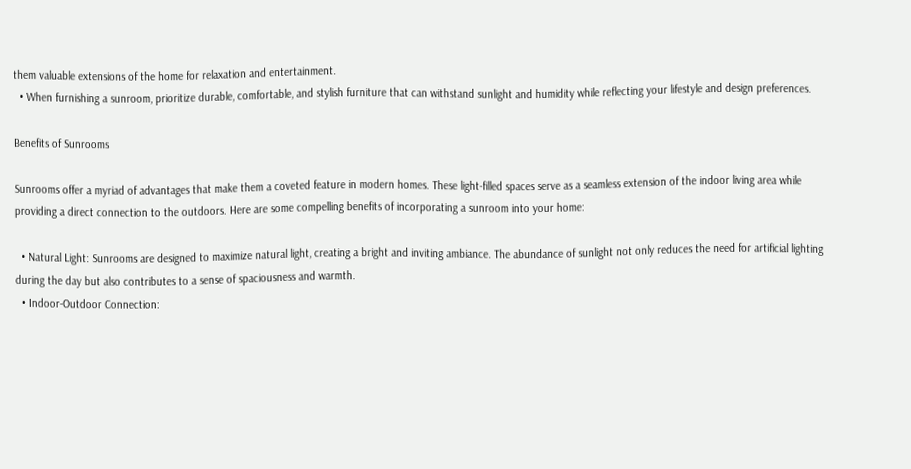them valuable extensions of the home for relaxation and entertainment.
  • When furnishing a sunroom, prioritize durable, comfortable, and stylish furniture that can withstand sunlight and humidity while reflecting your lifestyle and design preferences.

Benefits of Sunrooms

Sunrooms offer a myriad of advantages that make them a coveted feature in modern homes. These light-filled spaces serve as a seamless extension of the indoor living area while providing a direct connection to the outdoors. Here are some compelling benefits of incorporating a sunroom into your home:

  • Natural Light: Sunrooms are designed to maximize natural light, creating a bright and inviting ambiance. The abundance of sunlight not only reduces the need for artificial lighting during the day but also contributes to a sense of spaciousness and warmth.
  • Indoor-Outdoor Connection: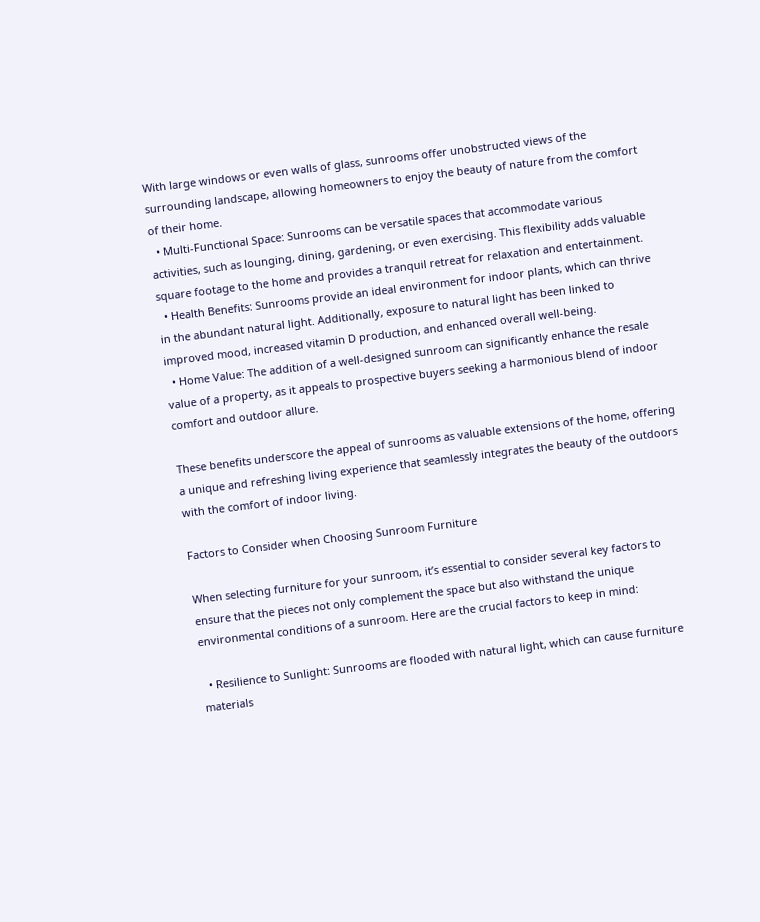With large windows or even walls of glass, sunrooms offer unobstructed views of the surrounding landscape, allowing homeowners to enjoy the beauty of nature from the comfort of their home.
  • Multi-Functional Space: Sunrooms can be versatile spaces that accommodate various activities, such as lounging, dining, gardening, or even exercising. This flexibility adds valuable square footage to the home and provides a tranquil retreat for relaxation and entertainment.
  • Health Benefits: Sunrooms provide an ideal environment for indoor plants, which can thrive in the abundant natural light. Additionally, exposure to natural light has been linked to improved mood, increased vitamin D production, and enhanced overall well-being.
  • Home Value: The addition of a well-designed sunroom can significantly enhance the resale value of a property, as it appeals to prospective buyers seeking a harmonious blend of indoor comfort and outdoor allure.

These benefits underscore the appeal of sunrooms as valuable extensions of the home, offering a unique and refreshing living experience that seamlessly integrates the beauty of the outdoors with the comfort of indoor living.

Factors to Consider when Choosing Sunroom Furniture

When selecting furniture for your sunroom, it’s essential to consider several key factors to ensure that the pieces not only complement the space but also withstand the unique environmental conditions of a sunroom. Here are the crucial factors to keep in mind:

  • Resilience to Sunlight: Sunrooms are flooded with natural light, which can cause furniture materials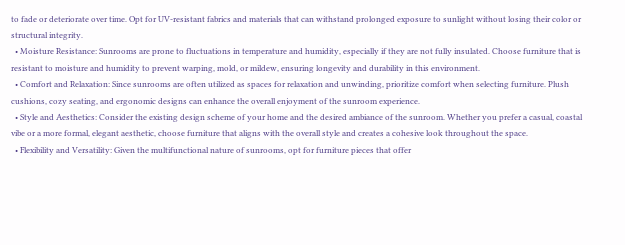to fade or deteriorate over time. Opt for UV-resistant fabrics and materials that can withstand prolonged exposure to sunlight without losing their color or structural integrity.
  • Moisture Resistance: Sunrooms are prone to fluctuations in temperature and humidity, especially if they are not fully insulated. Choose furniture that is resistant to moisture and humidity to prevent warping, mold, or mildew, ensuring longevity and durability in this environment.
  • Comfort and Relaxation: Since sunrooms are often utilized as spaces for relaxation and unwinding, prioritize comfort when selecting furniture. Plush cushions, cozy seating, and ergonomic designs can enhance the overall enjoyment of the sunroom experience.
  • Style and Aesthetics: Consider the existing design scheme of your home and the desired ambiance of the sunroom. Whether you prefer a casual, coastal vibe or a more formal, elegant aesthetic, choose furniture that aligns with the overall style and creates a cohesive look throughout the space.
  • Flexibility and Versatility: Given the multifunctional nature of sunrooms, opt for furniture pieces that offer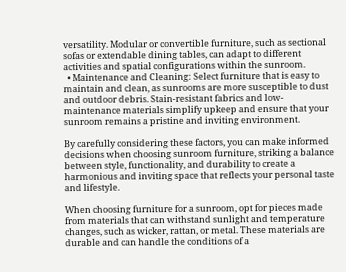versatility. Modular or convertible furniture, such as sectional sofas or extendable dining tables, can adapt to different activities and spatial configurations within the sunroom.
  • Maintenance and Cleaning: Select furniture that is easy to maintain and clean, as sunrooms are more susceptible to dust and outdoor debris. Stain-resistant fabrics and low-maintenance materials simplify upkeep and ensure that your sunroom remains a pristine and inviting environment.

By carefully considering these factors, you can make informed decisions when choosing sunroom furniture, striking a balance between style, functionality, and durability to create a harmonious and inviting space that reflects your personal taste and lifestyle.

When choosing furniture for a sunroom, opt for pieces made from materials that can withstand sunlight and temperature changes, such as wicker, rattan, or metal. These materials are durable and can handle the conditions of a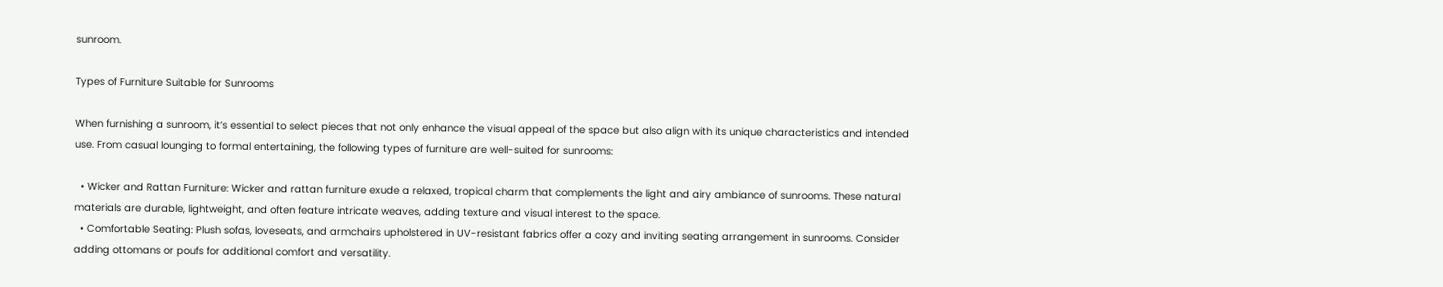sunroom.

Types of Furniture Suitable for Sunrooms

When furnishing a sunroom, it’s essential to select pieces that not only enhance the visual appeal of the space but also align with its unique characteristics and intended use. From casual lounging to formal entertaining, the following types of furniture are well-suited for sunrooms:

  • Wicker and Rattan Furniture: Wicker and rattan furniture exude a relaxed, tropical charm that complements the light and airy ambiance of sunrooms. These natural materials are durable, lightweight, and often feature intricate weaves, adding texture and visual interest to the space.
  • Comfortable Seating: Plush sofas, loveseats, and armchairs upholstered in UV-resistant fabrics offer a cozy and inviting seating arrangement in sunrooms. Consider adding ottomans or poufs for additional comfort and versatility.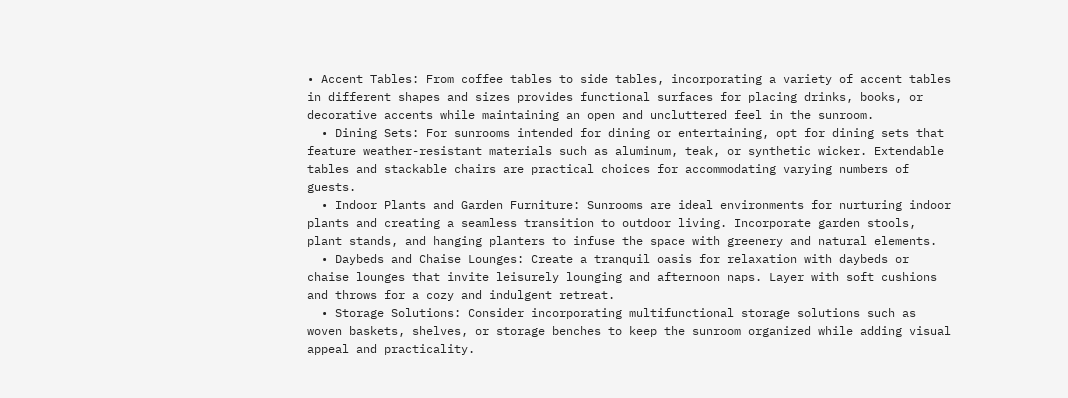• Accent Tables: From coffee tables to side tables, incorporating a variety of accent tables in different shapes and sizes provides functional surfaces for placing drinks, books, or decorative accents while maintaining an open and uncluttered feel in the sunroom.
  • Dining Sets: For sunrooms intended for dining or entertaining, opt for dining sets that feature weather-resistant materials such as aluminum, teak, or synthetic wicker. Extendable tables and stackable chairs are practical choices for accommodating varying numbers of guests.
  • Indoor Plants and Garden Furniture: Sunrooms are ideal environments for nurturing indoor plants and creating a seamless transition to outdoor living. Incorporate garden stools, plant stands, and hanging planters to infuse the space with greenery and natural elements.
  • Daybeds and Chaise Lounges: Create a tranquil oasis for relaxation with daybeds or chaise lounges that invite leisurely lounging and afternoon naps. Layer with soft cushions and throws for a cozy and indulgent retreat.
  • Storage Solutions: Consider incorporating multifunctional storage solutions such as woven baskets, shelves, or storage benches to keep the sunroom organized while adding visual appeal and practicality.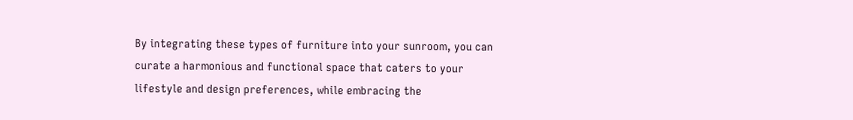By integrating these types of furniture into your sunroom, you can curate a harmonious and functional space that caters to your lifestyle and design preferences, while embracing the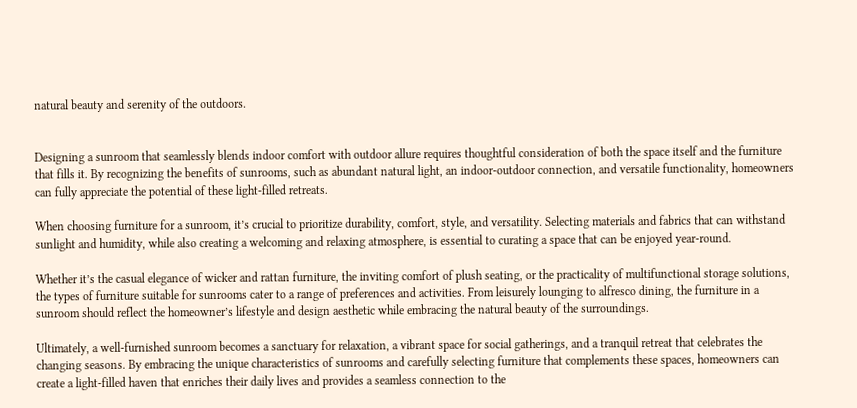natural beauty and serenity of the outdoors.


Designing a sunroom that seamlessly blends indoor comfort with outdoor allure requires thoughtful consideration of both the space itself and the furniture that fills it. By recognizing the benefits of sunrooms, such as abundant natural light, an indoor-outdoor connection, and versatile functionality, homeowners can fully appreciate the potential of these light-filled retreats.

When choosing furniture for a sunroom, it’s crucial to prioritize durability, comfort, style, and versatility. Selecting materials and fabrics that can withstand sunlight and humidity, while also creating a welcoming and relaxing atmosphere, is essential to curating a space that can be enjoyed year-round.

Whether it’s the casual elegance of wicker and rattan furniture, the inviting comfort of plush seating, or the practicality of multifunctional storage solutions, the types of furniture suitable for sunrooms cater to a range of preferences and activities. From leisurely lounging to alfresco dining, the furniture in a sunroom should reflect the homeowner’s lifestyle and design aesthetic while embracing the natural beauty of the surroundings.

Ultimately, a well-furnished sunroom becomes a sanctuary for relaxation, a vibrant space for social gatherings, and a tranquil retreat that celebrates the changing seasons. By embracing the unique characteristics of sunrooms and carefully selecting furniture that complements these spaces, homeowners can create a light-filled haven that enriches their daily lives and provides a seamless connection to the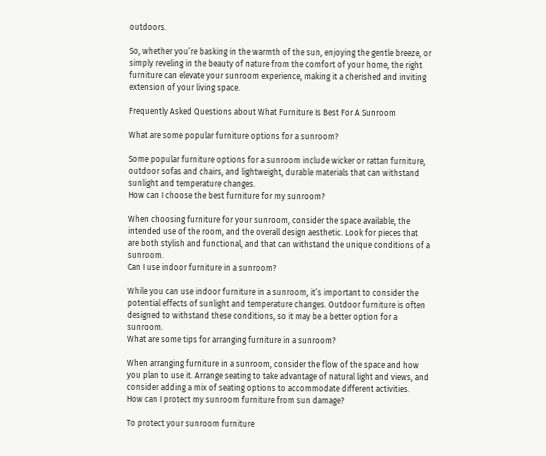outdoors.

So, whether you’re basking in the warmth of the sun, enjoying the gentle breeze, or simply reveling in the beauty of nature from the comfort of your home, the right furniture can elevate your sunroom experience, making it a cherished and inviting extension of your living space.

Frequently Asked Questions about What Furniture Is Best For A Sunroom

What are some popular furniture options for a sunroom?

Some popular furniture options for a sunroom include wicker or rattan furniture, outdoor sofas and chairs, and lightweight, durable materials that can withstand sunlight and temperature changes.
How can I choose the best furniture for my sunroom?

When choosing furniture for your sunroom, consider the space available, the intended use of the room, and the overall design aesthetic. Look for pieces that are both stylish and functional, and that can withstand the unique conditions of a sunroom.
Can I use indoor furniture in a sunroom?

While you can use indoor furniture in a sunroom, it’s important to consider the potential effects of sunlight and temperature changes. Outdoor furniture is often designed to withstand these conditions, so it may be a better option for a sunroom.
What are some tips for arranging furniture in a sunroom?

When arranging furniture in a sunroom, consider the flow of the space and how you plan to use it. Arrange seating to take advantage of natural light and views, and consider adding a mix of seating options to accommodate different activities.
How can I protect my sunroom furniture from sun damage?

To protect your sunroom furniture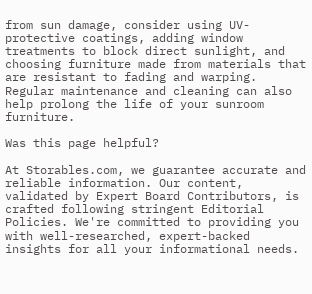from sun damage, consider using UV-protective coatings, adding window treatments to block direct sunlight, and choosing furniture made from materials that are resistant to fading and warping. Regular maintenance and cleaning can also help prolong the life of your sunroom furniture.

Was this page helpful?

At Storables.com, we guarantee accurate and reliable information. Our content, validated by Expert Board Contributors, is crafted following stringent Editorial Policies. We're committed to providing you with well-researched, expert-backed insights for all your informational needs.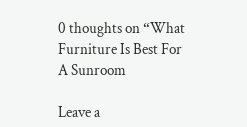0 thoughts on “What Furniture Is Best For A Sunroom

Leave a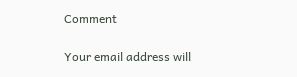Comment

Your email address will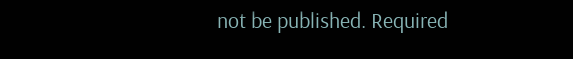not be published. Required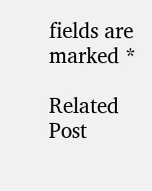fields are marked *

Related Post